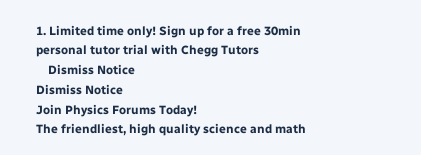1. Limited time only! Sign up for a free 30min personal tutor trial with Chegg Tutors
    Dismiss Notice
Dismiss Notice
Join Physics Forums Today!
The friendliest, high quality science and math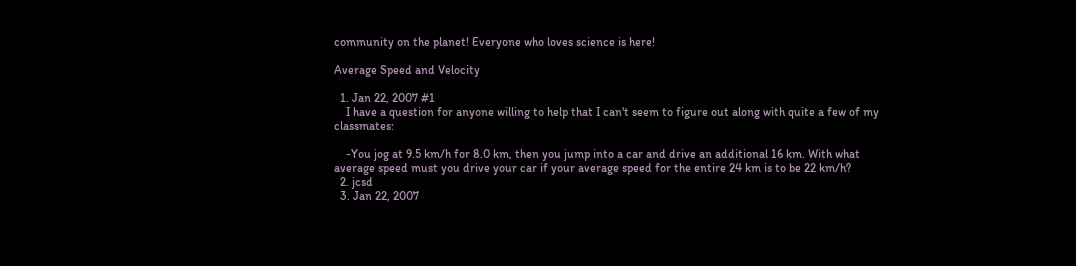community on the planet! Everyone who loves science is here!

Average Speed and Velocity

  1. Jan 22, 2007 #1
    I have a question for anyone willing to help that I can't seem to figure out along with quite a few of my classmates:

    -You jog at 9.5 km/h for 8.0 km, then you jump into a car and drive an additional 16 km. With what average speed must you drive your car if your average speed for the entire 24 km is to be 22 km/h?
  2. jcsd
  3. Jan 22, 2007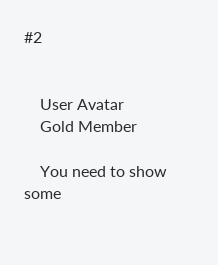#2


    User Avatar
    Gold Member

    You need to show some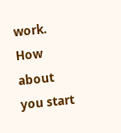work. How about you start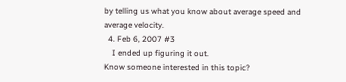by telling us what you know about average speed and average velocity.
  4. Feb 6, 2007 #3
    I ended up figuring it out.
Know someone interested in this topic?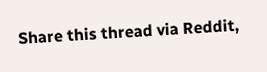Share this thread via Reddit,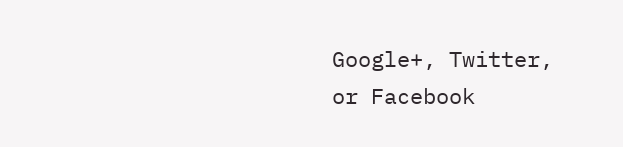Google+, Twitter, or Facebook